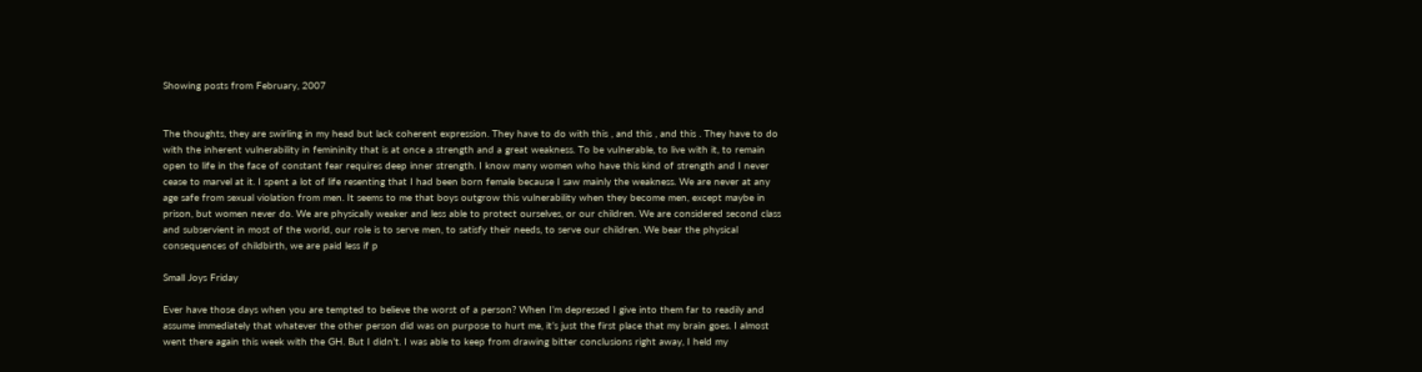Showing posts from February, 2007


The thoughts, they are swirling in my head but lack coherent expression. They have to do with this , and this , and this . They have to do with the inherent vulnerability in femininity that is at once a strength and a great weakness. To be vulnerable, to live with it, to remain open to life in the face of constant fear requires deep inner strength. I know many women who have this kind of strength and I never cease to marvel at it. I spent a lot of life resenting that I had been born female because I saw mainly the weakness. We are never at any age safe from sexual violation from men. It seems to me that boys outgrow this vulnerability when they become men, except maybe in prison, but women never do. We are physically weaker and less able to protect ourselves, or our children. We are considered second class and subservient in most of the world, our role is to serve men, to satisfy their needs, to serve our children. We bear the physical consequences of childbirth, we are paid less if p

Small Joys Friday

Ever have those days when you are tempted to believe the worst of a person? When I’m depressed I give into them far to readily and assume immediately that whatever the other person did was on purpose to hurt me, it’s just the first place that my brain goes. I almost went there again this week with the GH. But I didn’t. I was able to keep from drawing bitter conclusions right away, I held my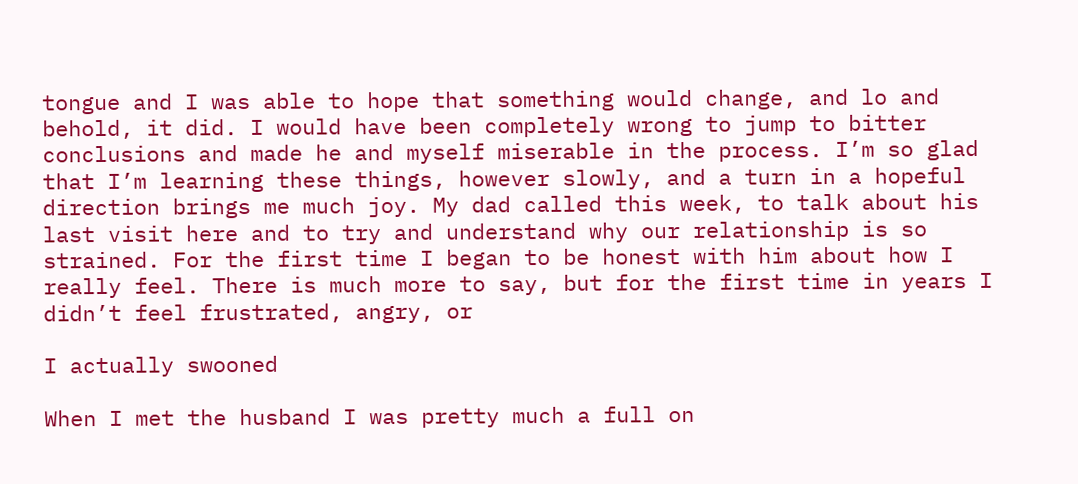tongue and I was able to hope that something would change, and lo and behold, it did. I would have been completely wrong to jump to bitter conclusions and made he and myself miserable in the process. I’m so glad that I’m learning these things, however slowly, and a turn in a hopeful direction brings me much joy. My dad called this week, to talk about his last visit here and to try and understand why our relationship is so strained. For the first time I began to be honest with him about how I really feel. There is much more to say, but for the first time in years I didn’t feel frustrated, angry, or

I actually swooned

When I met the husband I was pretty much a full on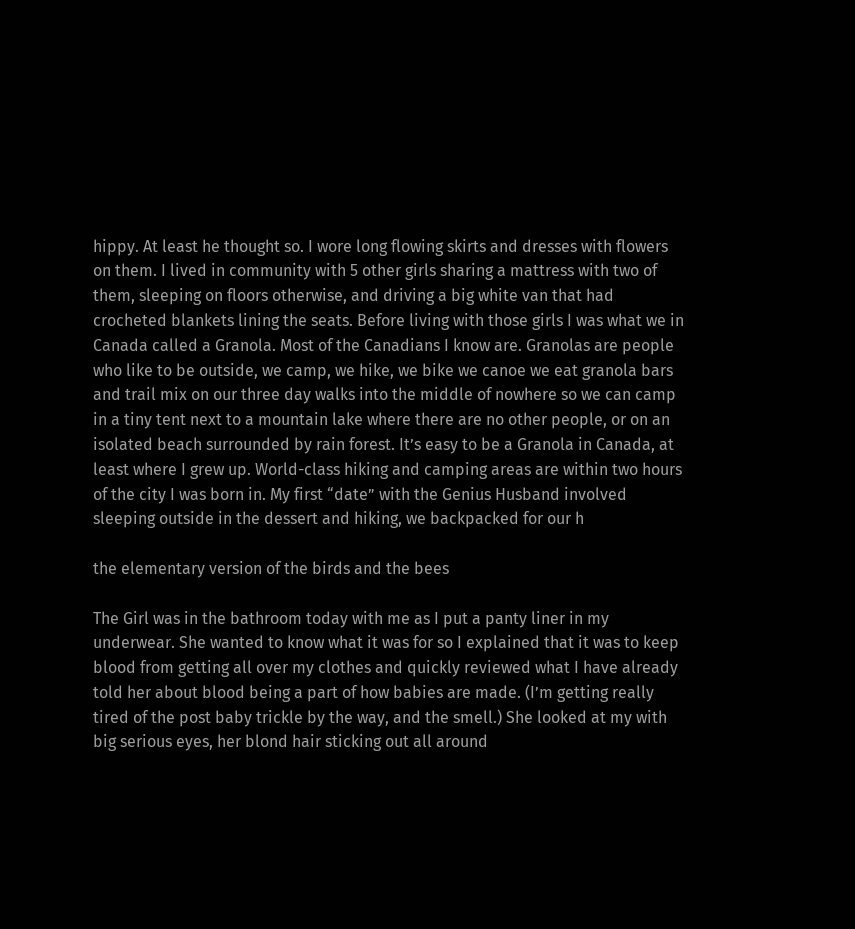hippy. At least he thought so. I wore long flowing skirts and dresses with flowers on them. I lived in community with 5 other girls sharing a mattress with two of them, sleeping on floors otherwise, and driving a big white van that had crocheted blankets lining the seats. Before living with those girls I was what we in Canada called a Granola. Most of the Canadians I know are. Granolas are people who like to be outside, we camp, we hike, we bike we canoe we eat granola bars and trail mix on our three day walks into the middle of nowhere so we can camp in a tiny tent next to a mountain lake where there are no other people, or on an isolated beach surrounded by rain forest. It’s easy to be a Granola in Canada, at least where I grew up. World-class hiking and camping areas are within two hours of the city I was born in. My first “date” with the Genius Husband involved sleeping outside in the dessert and hiking, we backpacked for our h

the elementary version of the birds and the bees

The Girl was in the bathroom today with me as I put a panty liner in my underwear. She wanted to know what it was for so I explained that it was to keep blood from getting all over my clothes and quickly reviewed what I have already told her about blood being a part of how babies are made. (I’m getting really tired of the post baby trickle by the way, and the smell.) She looked at my with big serious eyes, her blond hair sticking out all around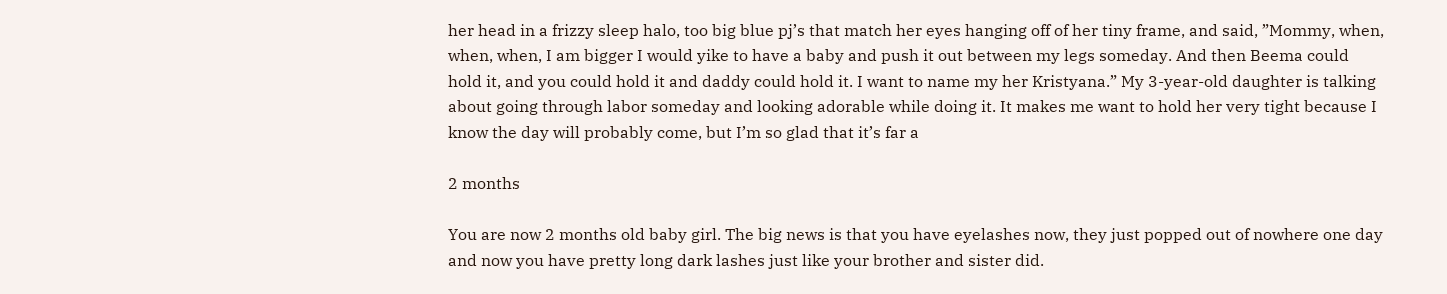her head in a frizzy sleep halo, too big blue pj’s that match her eyes hanging off of her tiny frame, and said, ”Mommy, when, when, when, I am bigger I would yike to have a baby and push it out between my legs someday. And then Beema could hold it, and you could hold it and daddy could hold it. I want to name my her Kristyana.” My 3-year-old daughter is talking about going through labor someday and looking adorable while doing it. It makes me want to hold her very tight because I know the day will probably come, but I’m so glad that it’s far a

2 months

You are now 2 months old baby girl. The big news is that you have eyelashes now, they just popped out of nowhere one day and now you have pretty long dark lashes just like your brother and sister did.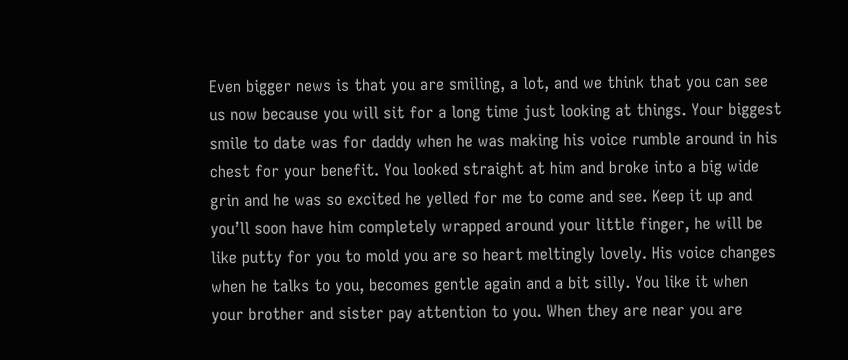Even bigger news is that you are smiling, a lot, and we think that you can see us now because you will sit for a long time just looking at things. Your biggest smile to date was for daddy when he was making his voice rumble around in his chest for your benefit. You looked straight at him and broke into a big wide grin and he was so excited he yelled for me to come and see. Keep it up and you’ll soon have him completely wrapped around your little finger, he will be like putty for you to mold you are so heart meltingly lovely. His voice changes when he talks to you, becomes gentle again and a bit silly. You like it when your brother and sister pay attention to you. When they are near you are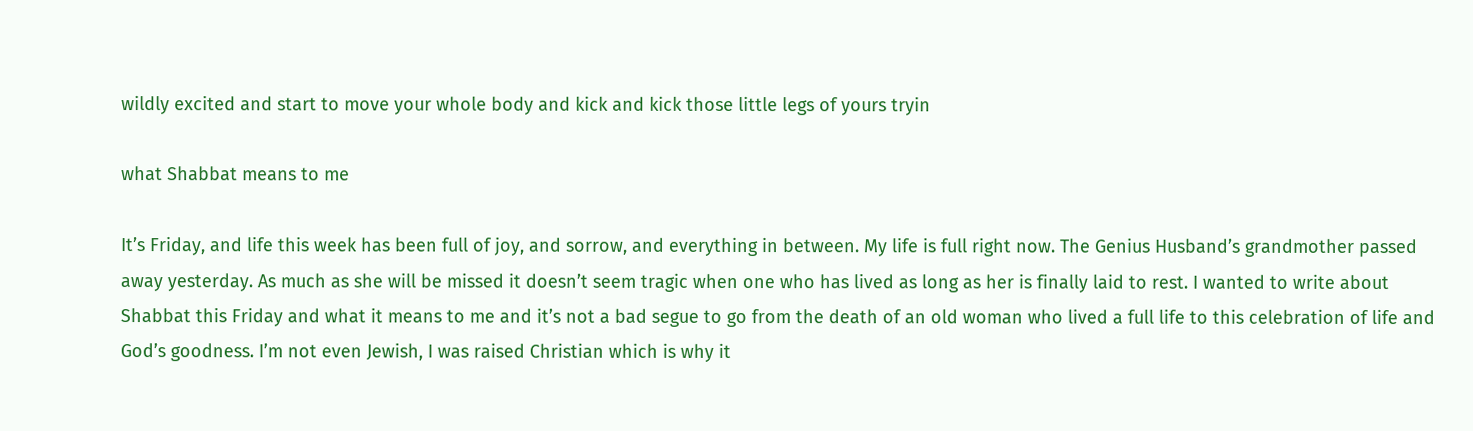wildly excited and start to move your whole body and kick and kick those little legs of yours tryin

what Shabbat means to me

It’s Friday, and life this week has been full of joy, and sorrow, and everything in between. My life is full right now. The Genius Husband’s grandmother passed away yesterday. As much as she will be missed it doesn’t seem tragic when one who has lived as long as her is finally laid to rest. I wanted to write about Shabbat this Friday and what it means to me and it’s not a bad segue to go from the death of an old woman who lived a full life to this celebration of life and God’s goodness. I’m not even Jewish, I was raised Christian which is why it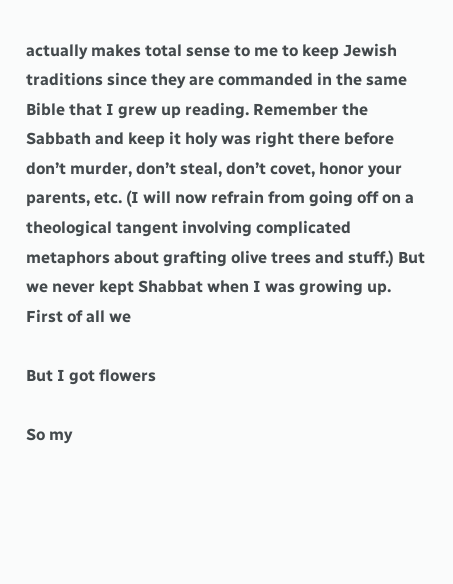actually makes total sense to me to keep Jewish traditions since they are commanded in the same Bible that I grew up reading. Remember the Sabbath and keep it holy was right there before don’t murder, don’t steal, don’t covet, honor your parents, etc. (I will now refrain from going off on a theological tangent involving complicated metaphors about grafting olive trees and stuff.) But we never kept Shabbat when I was growing up. First of all we

But I got flowers

So my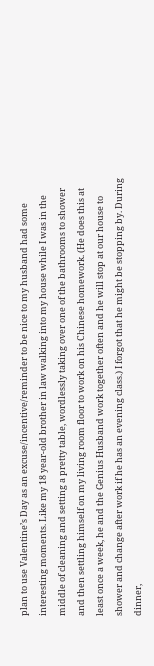plan to use Valentine’s Day as an excuse/incentive/reminder to be nice to my husband had some interesting moments. Like my 18 year-old brother in law walking into my house while I was in the middle of cleaning and setting a pretty table, wordlessly taking over one of the bathrooms to shower and then settling himself on my living room floor to work on his Chinese homework. (He does this at least once a week, he and the Genius Husband work together often and he will stop at our house to shower and change after work if he has an evening class.) I forgot that he might be stopping by. During dinner,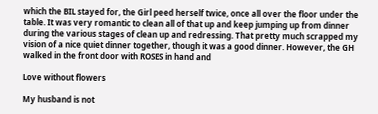which the BIL stayed for, the Girl peed herself twice, once all over the floor under the table. It was very romantic to clean all of that up and keep jumping up from dinner during the various stages of clean up and redressing. That pretty much scrapped my vision of a nice quiet dinner together, though it was a good dinner. However, the GH walked in the front door with ROSES in hand and

Love without flowers

My husband is not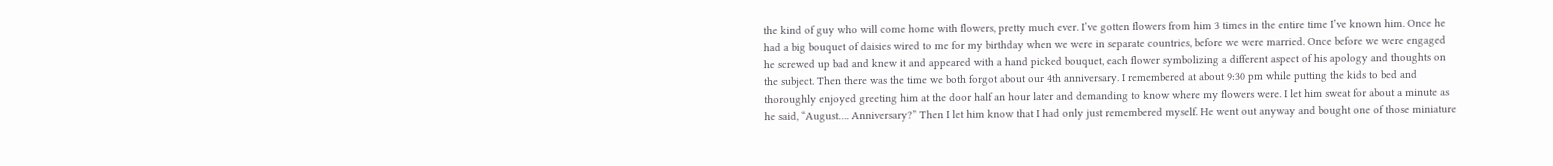the kind of guy who will come home with flowers, pretty much ever. I’ve gotten flowers from him 3 times in the entire time I’ve known him. Once he had a big bouquet of daisies wired to me for my birthday when we were in separate countries, before we were married. Once before we were engaged he screwed up bad and knew it and appeared with a hand picked bouquet, each flower symbolizing a different aspect of his apology and thoughts on the subject. Then there was the time we both forgot about our 4th anniversary. I remembered at about 9:30 pm while putting the kids to bed and thoroughly enjoyed greeting him at the door half an hour later and demanding to know where my flowers were. I let him sweat for about a minute as he said, “August…. Anniversary?” Then I let him know that I had only just remembered myself. He went out anyway and bought one of those miniature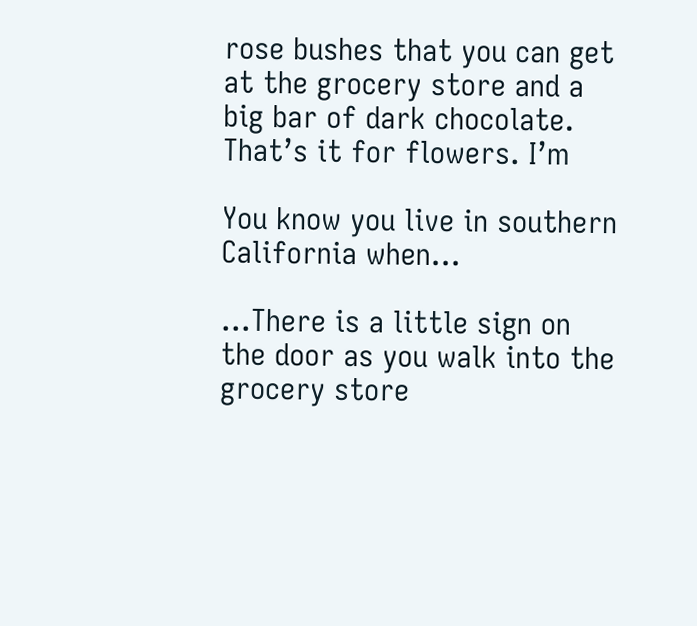rose bushes that you can get at the grocery store and a big bar of dark chocolate. That’s it for flowers. I’m

You know you live in southern California when...

...There is a little sign on the door as you walk into the grocery store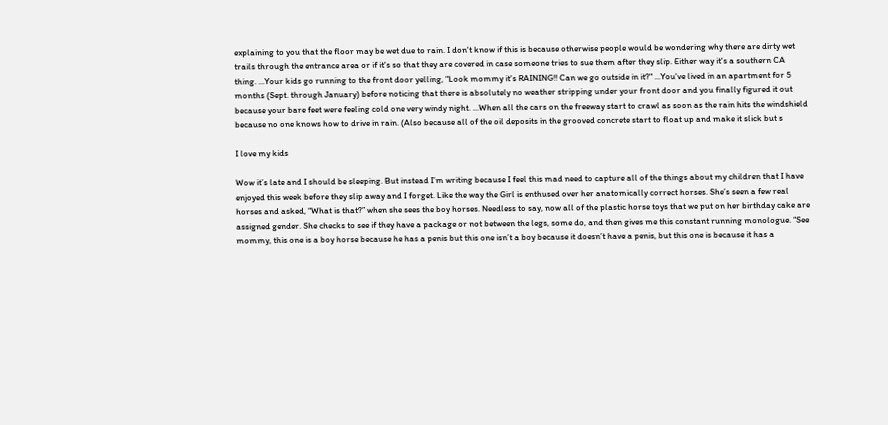explaining to you that the floor may be wet due to rain. I don't know if this is because otherwise people would be wondering why there are dirty wet trails through the entrance area or if it's so that they are covered in case someone tries to sue them after they slip. Either way it's a southern CA thing. ...Your kids go running to the front door yelling, "Look mommy it's RAINING!! Can we go outside in it?" ...You've lived in an apartment for 5 months (Sept. through January) before noticing that there is absolutely no weather stripping under your front door and you finally figured it out because your bare feet were feeling cold one very windy night. ...When all the cars on the freeway start to crawl as soon as the rain hits the windshield because no one knows how to drive in rain. (Also because all of the oil deposits in the grooved concrete start to float up and make it slick but s

I love my kids

Wow it’s late and I should be sleeping. But instead I’m writing because I feel this mad need to capture all of the things about my children that I have enjoyed this week before they slip away and I forget. Like the way the Girl is enthused over her anatomically correct horses. She’s seen a few real horses and asked, “What is that?” when she sees the boy horses. Needless to say, now all of the plastic horse toys that we put on her birthday cake are assigned gender. She checks to see if they have a package or not between the legs, some do, and then gives me this constant running monologue. “See mommy, this one is a boy horse because he has a penis but this one isn’t a boy because it doesn’t have a penis, but this one is because it has a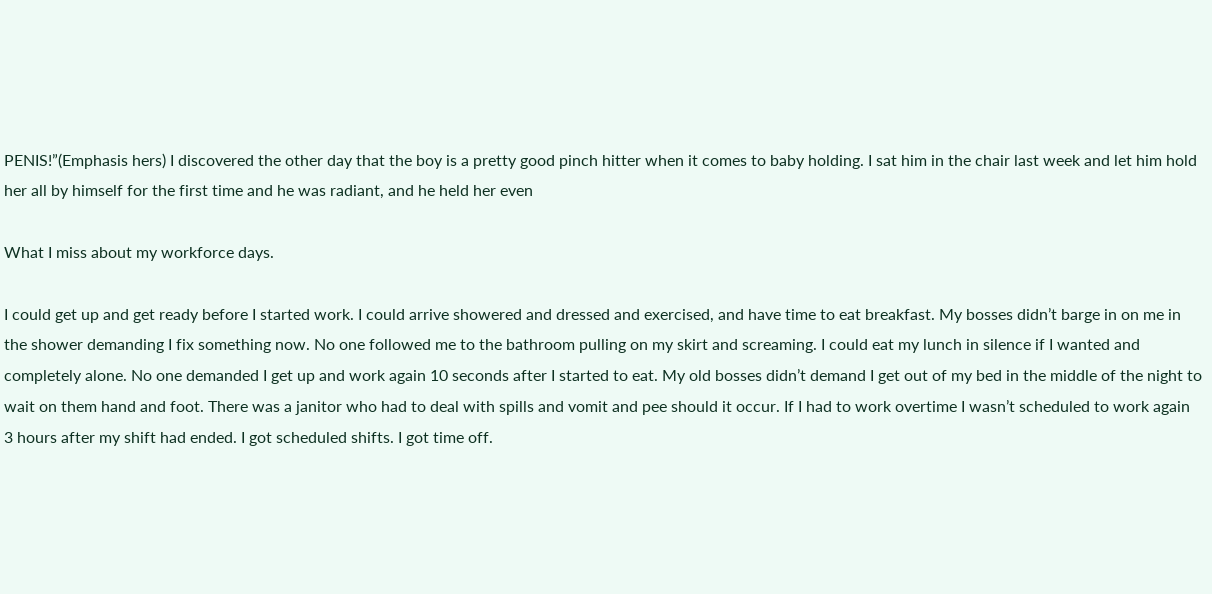PENIS!”(Emphasis hers) I discovered the other day that the boy is a pretty good pinch hitter when it comes to baby holding. I sat him in the chair last week and let him hold her all by himself for the first time and he was radiant, and he held her even

What I miss about my workforce days.

I could get up and get ready before I started work. I could arrive showered and dressed and exercised, and have time to eat breakfast. My bosses didn’t barge in on me in the shower demanding I fix something now. No one followed me to the bathroom pulling on my skirt and screaming. I could eat my lunch in silence if I wanted and completely alone. No one demanded I get up and work again 10 seconds after I started to eat. My old bosses didn’t demand I get out of my bed in the middle of the night to wait on them hand and foot. There was a janitor who had to deal with spills and vomit and pee should it occur. If I had to work overtime I wasn’t scheduled to work again 3 hours after my shift had ended. I got scheduled shifts. I got time off.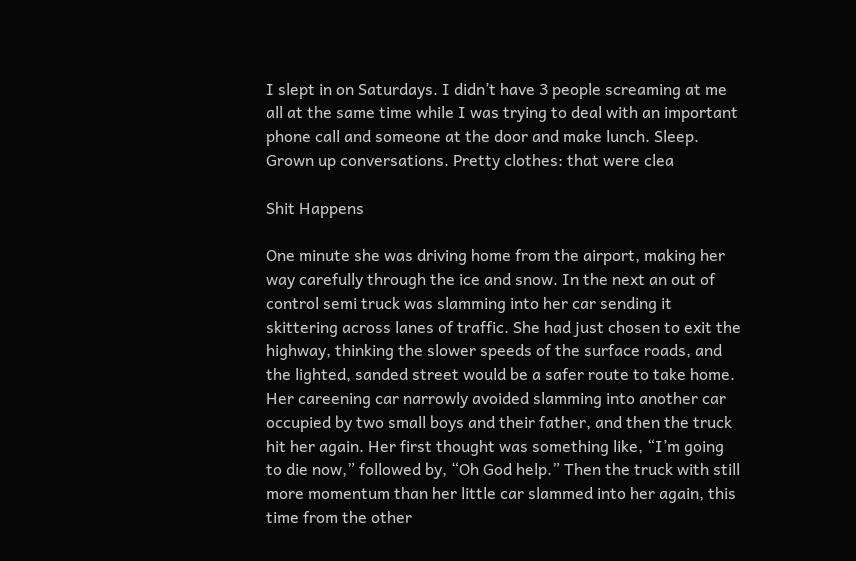I slept in on Saturdays. I didn’t have 3 people screaming at me all at the same time while I was trying to deal with an important phone call and someone at the door and make lunch. Sleep. Grown up conversations. Pretty clothes: that were clea

Shit Happens

One minute she was driving home from the airport, making her way carefully through the ice and snow. In the next an out of control semi truck was slamming into her car sending it skittering across lanes of traffic. She had just chosen to exit the highway, thinking the slower speeds of the surface roads, and the lighted, sanded street would be a safer route to take home. Her careening car narrowly avoided slamming into another car occupied by two small boys and their father, and then the truck hit her again. Her first thought was something like, “I’m going to die now,” followed by, “Oh God help.” Then the truck with still more momentum than her little car slammed into her again, this time from the other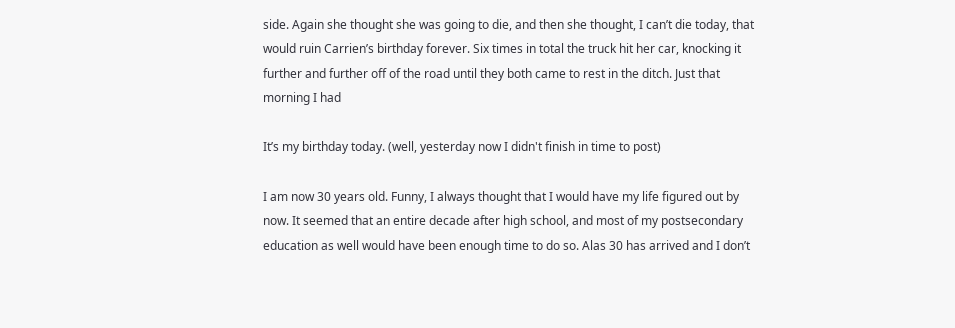side. Again she thought she was going to die, and then she thought, I can’t die today, that would ruin Carrien’s birthday forever. Six times in total the truck hit her car, knocking it further and further off of the road until they both came to rest in the ditch. Just that morning I had

It’s my birthday today. (well, yesterday now I didn't finish in time to post)

I am now 30 years old. Funny, I always thought that I would have my life figured out by now. It seemed that an entire decade after high school, and most of my postsecondary education as well would have been enough time to do so. Alas 30 has arrived and I don’t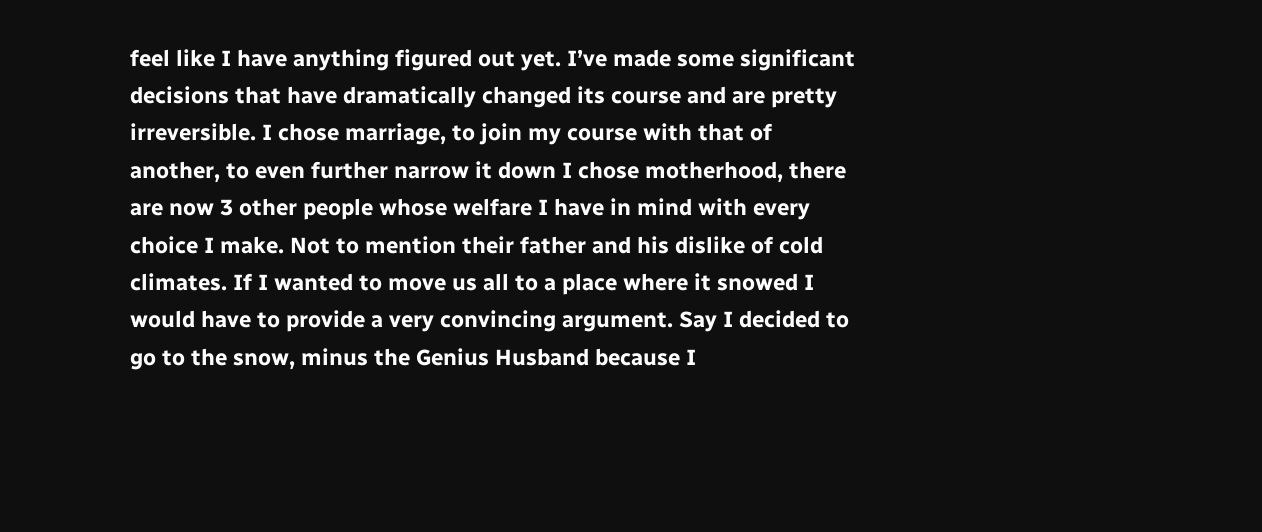feel like I have anything figured out yet. I’ve made some significant decisions that have dramatically changed its course and are pretty irreversible. I chose marriage, to join my course with that of another, to even further narrow it down I chose motherhood, there are now 3 other people whose welfare I have in mind with every choice I make. Not to mention their father and his dislike of cold climates. If I wanted to move us all to a place where it snowed I would have to provide a very convincing argument. Say I decided to go to the snow, minus the Genius Husband because I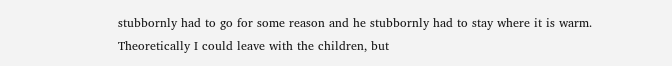stubbornly had to go for some reason and he stubbornly had to stay where it is warm. Theoretically I could leave with the children, but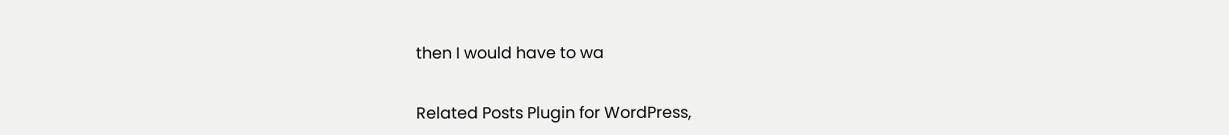then I would have to wa


Related Posts Plugin for WordPress,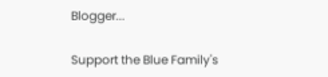Blogger...

Support the Blue Family's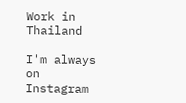Work in Thailand

I'm always on Instagram